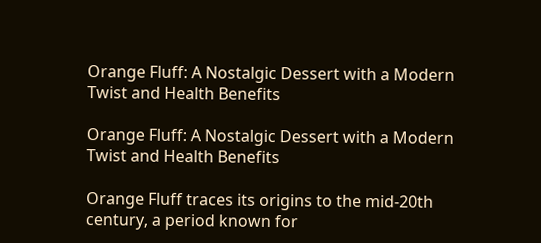Orange Fluff: A Nostalgic Dessert with a Modern Twist and Health Benefits

Orange Fluff: A Nostalgic Dessert with a Modern Twist and Health Benefits

Orange Fluff traces its origins to the mid-20th century, a period known for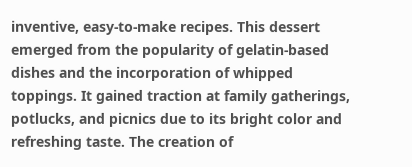inventive, easy-to-make recipes. This dessert emerged from the popularity of gelatin-based dishes and the incorporation of whipped toppings. It gained traction at family gatherings, potlucks, and picnics due to its bright color and refreshing taste. The creation of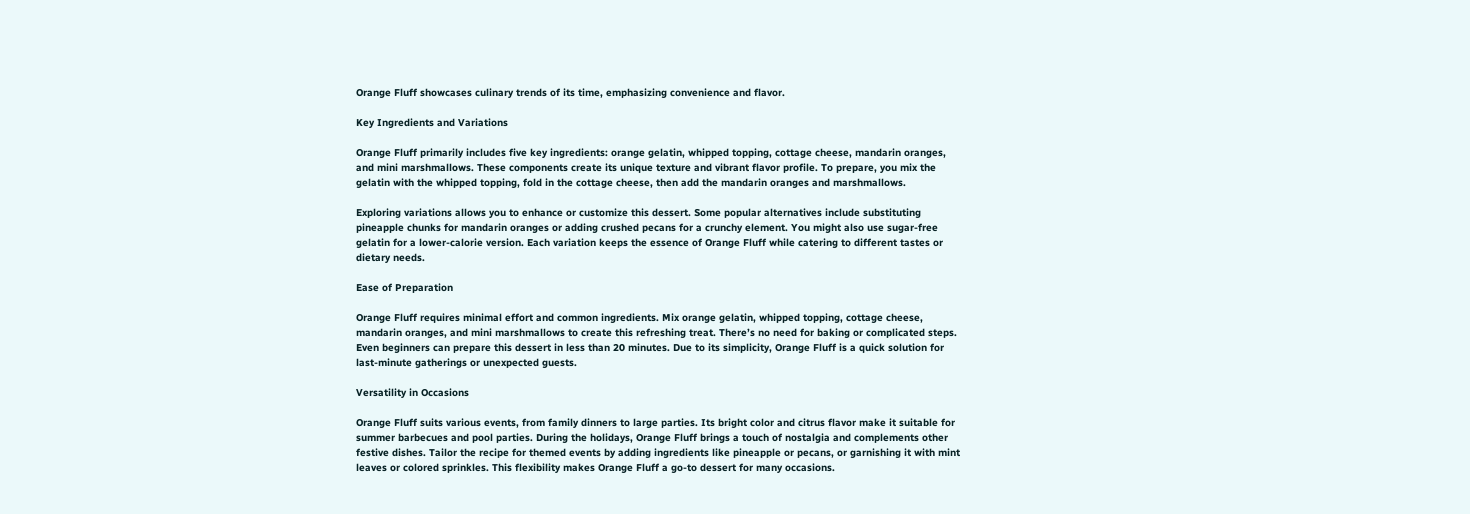Orange Fluff showcases culinary trends of its time, emphasizing convenience and flavor.

Key Ingredients and Variations

Orange Fluff primarily includes five key ingredients: orange gelatin, whipped topping, cottage cheese, mandarin oranges, and mini marshmallows. These components create its unique texture and vibrant flavor profile. To prepare, you mix the gelatin with the whipped topping, fold in the cottage cheese, then add the mandarin oranges and marshmallows.

Exploring variations allows you to enhance or customize this dessert. Some popular alternatives include substituting pineapple chunks for mandarin oranges or adding crushed pecans for a crunchy element. You might also use sugar-free gelatin for a lower-calorie version. Each variation keeps the essence of Orange Fluff while catering to different tastes or dietary needs.

Ease of Preparation

Orange Fluff requires minimal effort and common ingredients. Mix orange gelatin, whipped topping, cottage cheese, mandarin oranges, and mini marshmallows to create this refreshing treat. There’s no need for baking or complicated steps. Even beginners can prepare this dessert in less than 20 minutes. Due to its simplicity, Orange Fluff is a quick solution for last-minute gatherings or unexpected guests.

Versatility in Occasions

Orange Fluff suits various events, from family dinners to large parties. Its bright color and citrus flavor make it suitable for summer barbecues and pool parties. During the holidays, Orange Fluff brings a touch of nostalgia and complements other festive dishes. Tailor the recipe for themed events by adding ingredients like pineapple or pecans, or garnishing it with mint leaves or colored sprinkles. This flexibility makes Orange Fluff a go-to dessert for many occasions.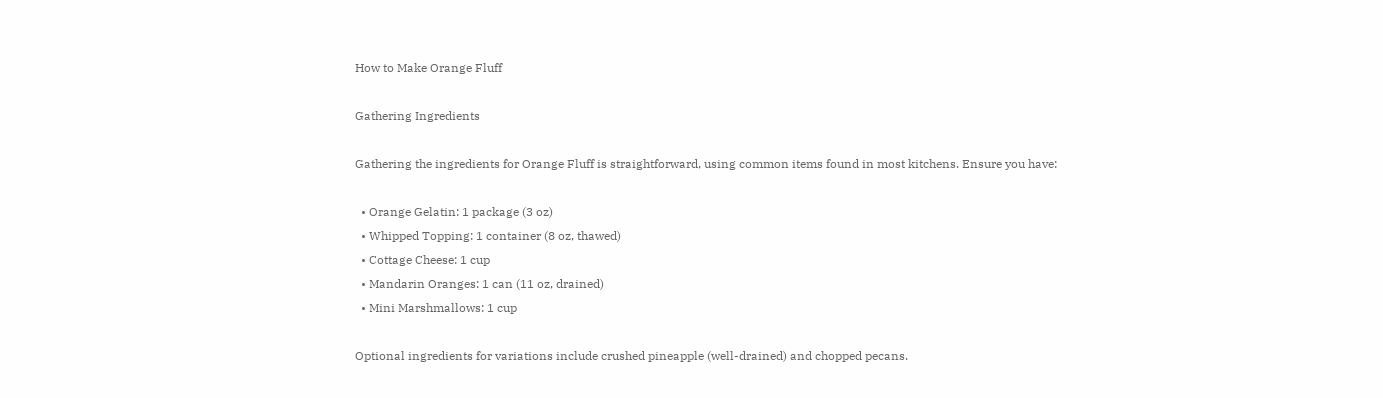How to Make Orange Fluff

Gathering Ingredients

Gathering the ingredients for Orange Fluff is straightforward, using common items found in most kitchens. Ensure you have:

  • Orange Gelatin: 1 package (3 oz)
  • Whipped Topping: 1 container (8 oz, thawed)
  • Cottage Cheese: 1 cup
  • Mandarin Oranges: 1 can (11 oz, drained)
  • Mini Marshmallows: 1 cup

Optional ingredients for variations include crushed pineapple (well-drained) and chopped pecans.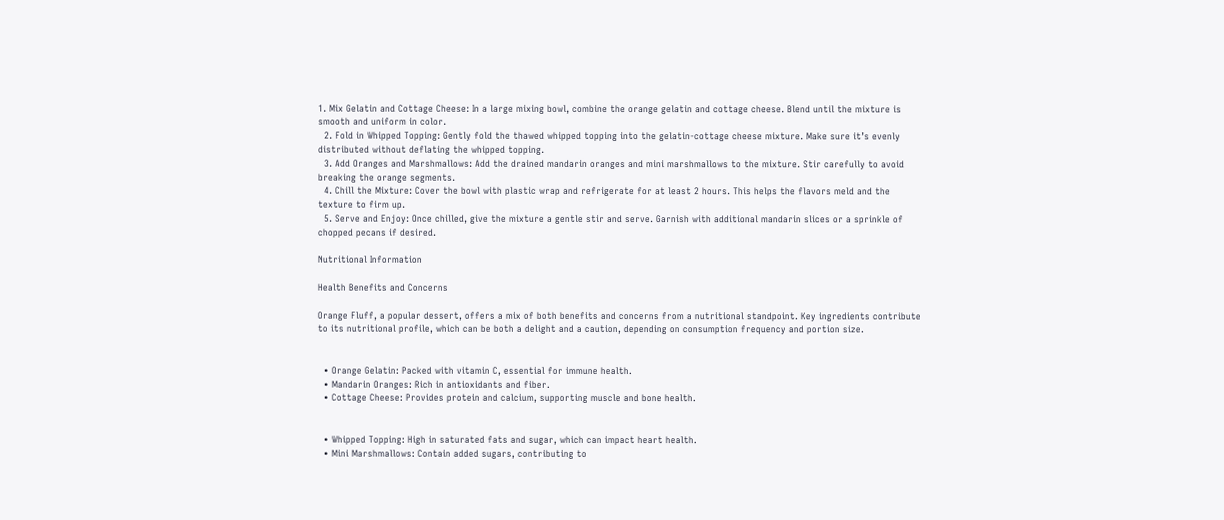1. Mix Gelatin and Cottage Cheese: In a large mixing bowl, combine the orange gelatin and cottage cheese. Blend until the mixture is smooth and uniform in color.
  2. Fold in Whipped Topping: Gently fold the thawed whipped topping into the gelatin-cottage cheese mixture. Make sure it’s evenly distributed without deflating the whipped topping.
  3. Add Oranges and Marshmallows: Add the drained mandarin oranges and mini marshmallows to the mixture. Stir carefully to avoid breaking the orange segments.
  4. Chill the Mixture: Cover the bowl with plastic wrap and refrigerate for at least 2 hours. This helps the flavors meld and the texture to firm up.
  5. Serve and Enjoy: Once chilled, give the mixture a gentle stir and serve. Garnish with additional mandarin slices or a sprinkle of chopped pecans if desired.

Nutritional Information

Health Benefits and Concerns

Orange Fluff, a popular dessert, offers a mix of both benefits and concerns from a nutritional standpoint. Key ingredients contribute to its nutritional profile, which can be both a delight and a caution, depending on consumption frequency and portion size.


  • Orange Gelatin: Packed with vitamin C, essential for immune health.
  • Mandarin Oranges: Rich in antioxidants and fiber.
  • Cottage Cheese: Provides protein and calcium, supporting muscle and bone health.


  • Whipped Topping: High in saturated fats and sugar, which can impact heart health.
  • Mini Marshmallows: Contain added sugars, contributing to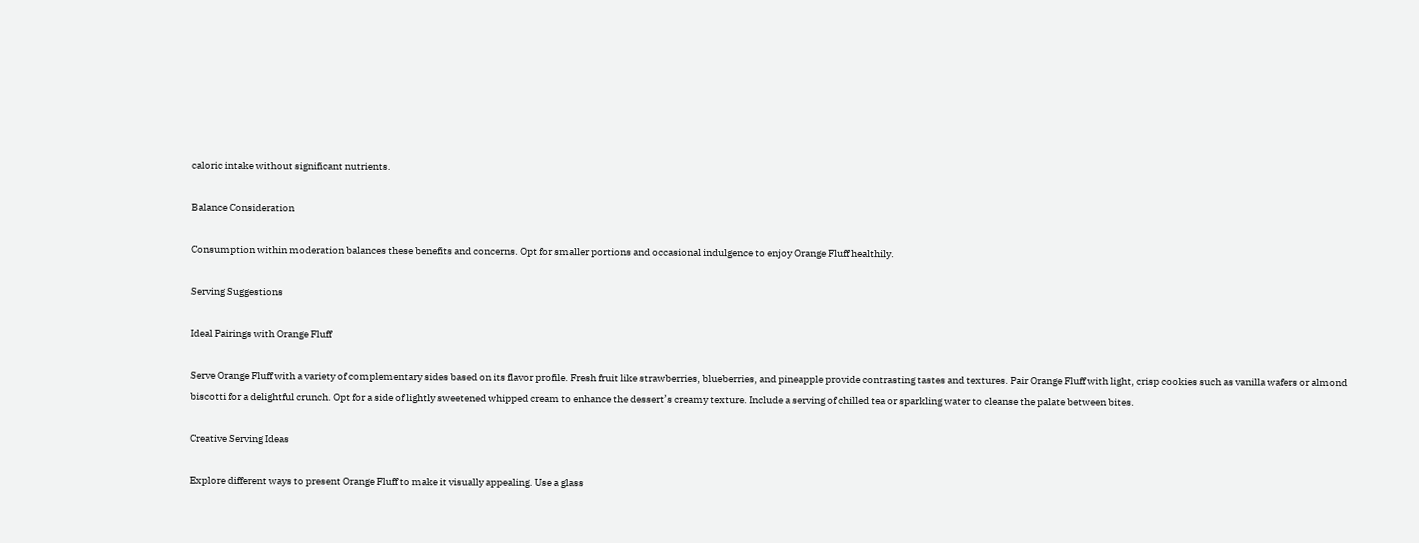caloric intake without significant nutrients.

Balance Consideration

Consumption within moderation balances these benefits and concerns. Opt for smaller portions and occasional indulgence to enjoy Orange Fluff healthily.

Serving Suggestions

Ideal Pairings with Orange Fluff

Serve Orange Fluff with a variety of complementary sides based on its flavor profile. Fresh fruit like strawberries, blueberries, and pineapple provide contrasting tastes and textures. Pair Orange Fluff with light, crisp cookies such as vanilla wafers or almond biscotti for a delightful crunch. Opt for a side of lightly sweetened whipped cream to enhance the dessert’s creamy texture. Include a serving of chilled tea or sparkling water to cleanse the palate between bites.

Creative Serving Ideas

Explore different ways to present Orange Fluff to make it visually appealing. Use a glass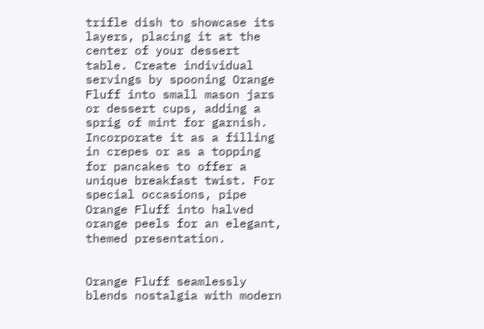trifle dish to showcase its layers, placing it at the center of your dessert table. Create individual servings by spooning Orange Fluff into small mason jars or dessert cups, adding a sprig of mint for garnish. Incorporate it as a filling in crepes or as a topping for pancakes to offer a unique breakfast twist. For special occasions, pipe Orange Fluff into halved orange peels for an elegant, themed presentation.


Orange Fluff seamlessly blends nostalgia with modern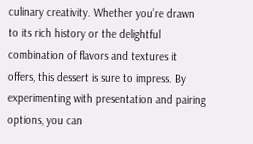culinary creativity. Whether you’re drawn to its rich history or the delightful combination of flavors and textures it offers, this dessert is sure to impress. By experimenting with presentation and pairing options, you can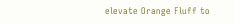elevate Orange Fluff to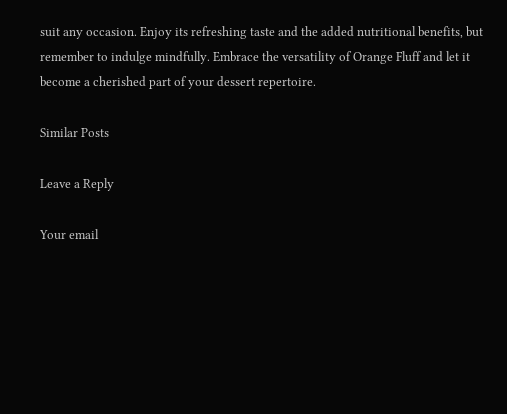suit any occasion. Enjoy its refreshing taste and the added nutritional benefits, but remember to indulge mindfully. Embrace the versatility of Orange Fluff and let it become a cherished part of your dessert repertoire.

Similar Posts

Leave a Reply

Your email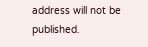address will not be published.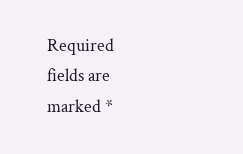Required fields are marked *